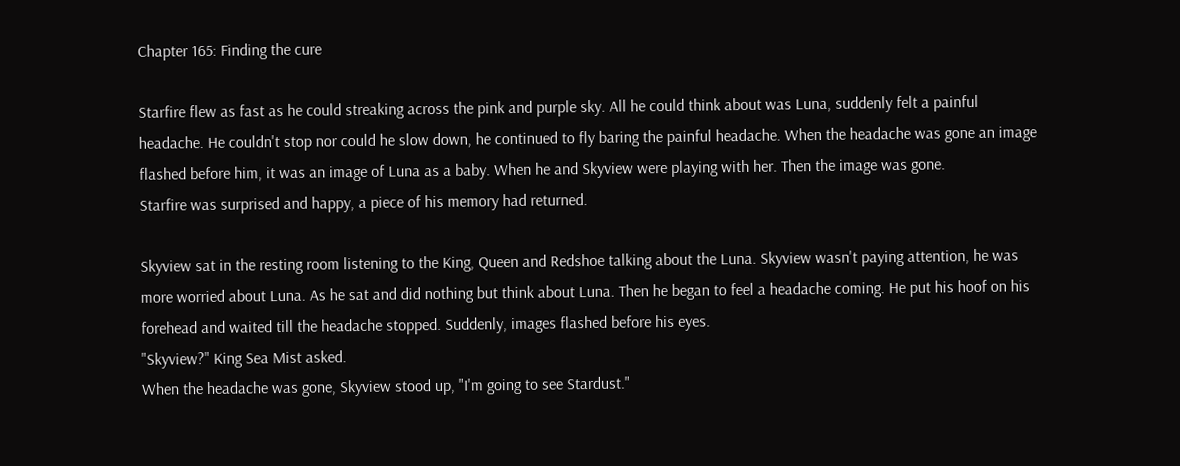Chapter 165: Finding the cure

Starfire flew as fast as he could streaking across the pink and purple sky. All he could think about was Luna, suddenly felt a painful headache. He couldn't stop nor could he slow down, he continued to fly baring the painful headache. When the headache was gone an image flashed before him, it was an image of Luna as a baby. When he and Skyview were playing with her. Then the image was gone.
Starfire was surprised and happy, a piece of his memory had returned.

Skyview sat in the resting room listening to the King, Queen and Redshoe talking about the Luna. Skyview wasn't paying attention, he was more worried about Luna. As he sat and did nothing but think about Luna. Then he began to feel a headache coming. He put his hoof on his forehead and waited till the headache stopped. Suddenly, images flashed before his eyes.
"Skyview?" King Sea Mist asked.
When the headache was gone, Skyview stood up, "I'm going to see Stardust."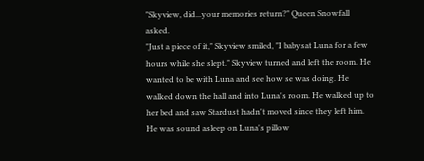"Skyview, did...your memories return?" Queen Snowfall asked.
"Just a piece of it," Skyview smiled, "I babysat Luna for a few hours while she slept." Skyview turned and left the room. He wanted to be with Luna and see how se was doing. He walked down the hall and into Luna's room. He walked up to her bed and saw Stardust hadn't moved since they left him. He was sound asleep on Luna's pillow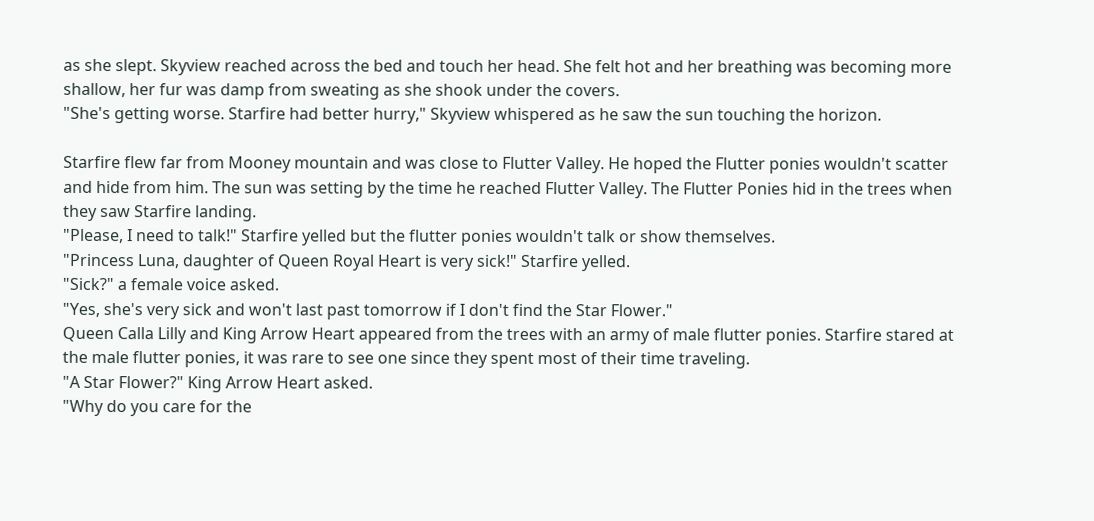as she slept. Skyview reached across the bed and touch her head. She felt hot and her breathing was becoming more shallow, her fur was damp from sweating as she shook under the covers.
"She's getting worse. Starfire had better hurry," Skyview whispered as he saw the sun touching the horizon.

Starfire flew far from Mooney mountain and was close to Flutter Valley. He hoped the Flutter ponies wouldn't scatter and hide from him. The sun was setting by the time he reached Flutter Valley. The Flutter Ponies hid in the trees when they saw Starfire landing.
"Please, I need to talk!" Starfire yelled but the flutter ponies wouldn't talk or show themselves.
"Princess Luna, daughter of Queen Royal Heart is very sick!" Starfire yelled.
"Sick?" a female voice asked.
"Yes, she's very sick and won't last past tomorrow if I don't find the Star Flower."
Queen Calla Lilly and King Arrow Heart appeared from the trees with an army of male flutter ponies. Starfire stared at the male flutter ponies, it was rare to see one since they spent most of their time traveling.
"A Star Flower?" King Arrow Heart asked.
"Why do you care for the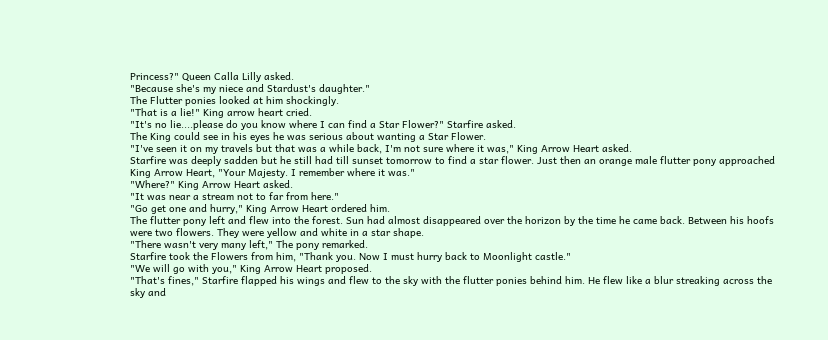Princess?" Queen Calla Lilly asked.
"Because she's my niece and Stardust's daughter."
The Flutter ponies looked at him shockingly.
"That is a lie!" King arrow heart cried.
"It's no lie....please do you know where I can find a Star Flower?" Starfire asked.
The King could see in his eyes he was serious about wanting a Star Flower.
"I've seen it on my travels but that was a while back, I'm not sure where it was," King Arrow Heart asked.
Starfire was deeply sadden but he still had till sunset tomorrow to find a star flower. Just then an orange male flutter pony approached King Arrow Heart, "Your Majesty. I remember where it was."
"Where?" King Arrow Heart asked.
"It was near a stream not to far from here."
"Go get one and hurry," King Arrow Heart ordered him.
The flutter pony left and flew into the forest. Sun had almost disappeared over the horizon by the time he came back. Between his hoofs were two flowers. They were yellow and white in a star shape.
"There wasn't very many left," The pony remarked.
Starfire took the Flowers from him, "Thank you. Now I must hurry back to Moonlight castle."
"We will go with you," King Arrow Heart proposed.
"That's fines," Starfire flapped his wings and flew to the sky with the flutter ponies behind him. He flew like a blur streaking across the sky and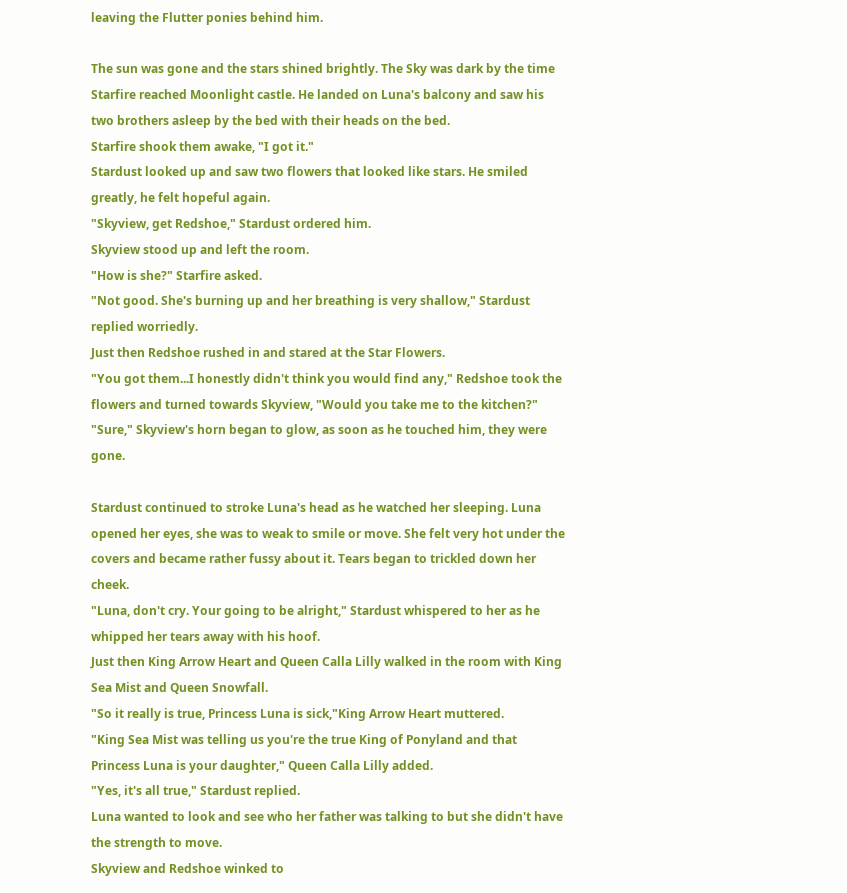leaving the Flutter ponies behind him.

The sun was gone and the stars shined brightly. The Sky was dark by the time Starfire reached Moonlight castle. He landed on Luna's balcony and saw his two brothers asleep by the bed with their heads on the bed.
Starfire shook them awake, "I got it."
Stardust looked up and saw two flowers that looked like stars. He smiled greatly, he felt hopeful again.
"Skyview, get Redshoe," Stardust ordered him.
Skyview stood up and left the room.
"How is she?" Starfire asked.
"Not good. She's burning up and her breathing is very shallow," Stardust replied worriedly.
Just then Redshoe rushed in and stared at the Star Flowers.
"You got them...I honestly didn't think you would find any," Redshoe took the flowers and turned towards Skyview, "Would you take me to the kitchen?"
"Sure," Skyview's horn began to glow, as soon as he touched him, they were gone.

Stardust continued to stroke Luna's head as he watched her sleeping. Luna opened her eyes, she was to weak to smile or move. She felt very hot under the covers and became rather fussy about it. Tears began to trickled down her cheek.
"Luna, don't cry. Your going to be alright," Stardust whispered to her as he whipped her tears away with his hoof.
Just then King Arrow Heart and Queen Calla Lilly walked in the room with King Sea Mist and Queen Snowfall.
"So it really is true, Princess Luna is sick,"King Arrow Heart muttered.
"King Sea Mist was telling us you're the true King of Ponyland and that Princess Luna is your daughter," Queen Calla Lilly added.
"Yes, it's all true," Stardust replied.
Luna wanted to look and see who her father was talking to but she didn't have the strength to move.
Skyview and Redshoe winked to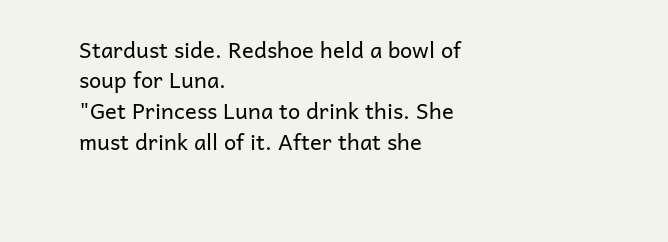Stardust side. Redshoe held a bowl of soup for Luna.
"Get Princess Luna to drink this. She must drink all of it. After that she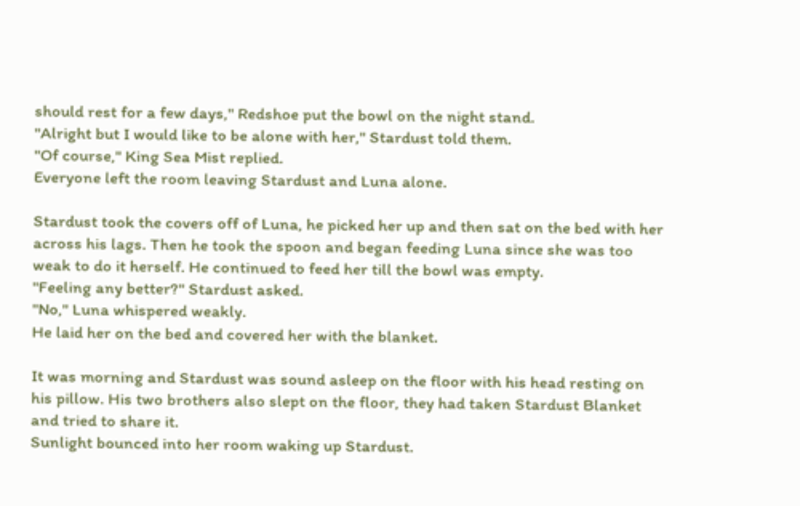should rest for a few days," Redshoe put the bowl on the night stand.
"Alright but I would like to be alone with her," Stardust told them.
"Of course," King Sea Mist replied.
Everyone left the room leaving Stardust and Luna alone.

Stardust took the covers off of Luna, he picked her up and then sat on the bed with her across his lags. Then he took the spoon and began feeding Luna since she was too weak to do it herself. He continued to feed her till the bowl was empty.
"Feeling any better?" Stardust asked.
"No," Luna whispered weakly.
He laid her on the bed and covered her with the blanket.

It was morning and Stardust was sound asleep on the floor with his head resting on his pillow. His two brothers also slept on the floor, they had taken Stardust Blanket and tried to share it.
Sunlight bounced into her room waking up Stardust.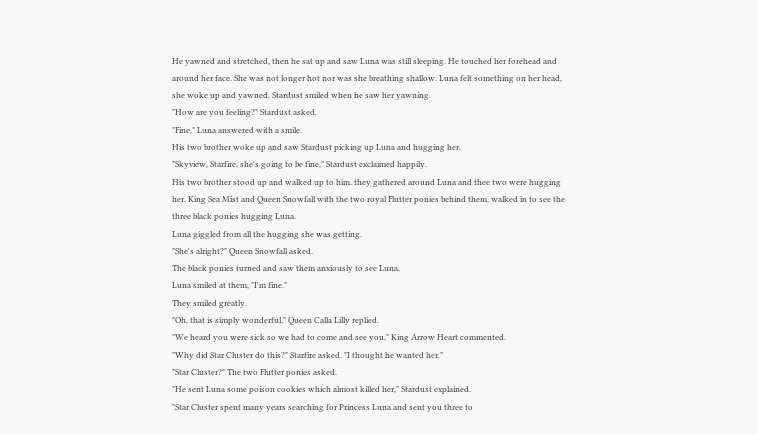He yawned and stretched, then he sat up and saw Luna was still sleeping. He touched her forehead and around her face. She was not longer hot nor was she breathing shallow. Luna felt something on her head, she woke up and yawned. Stardust smiled when he saw her yawning.
"How are you feeling?" Stardust asked.
"Fine," Luna answered with a smile.
His two brother woke up and saw Stardust picking up Luna and hugging her.
"Skyview, Starfire, she's going to be fine," Stardust exclaimed happily.
His two brother stood up and walked up to him. they gathered around Luna and thee two were hugging her. King Sea Mist and Queen Snowfall with the two royal Flutter ponies behind them, walked in to see the three black ponies hugging Luna.
Luna giggled from all the hugging she was getting.
"She's alright?" Queen Snowfall asked.
The black ponies turned and saw them anxiously to see Luna.
Luna smiled at them, "I'm fine."
They smiled greatly.
"Oh, that is simply wonderful," Queen Calla Lilly replied.
"We heard you were sick so we had to come and see you," King Arrow Heart commented.
"Why did Star Cluster do this?" Starfire asked. "I thought he wanted her."
"Star Cluster?" The two Flutter ponies asked.
"He sent Luna some poison cookies which almost killed her," Stardust explained.
"Star Cluster spent many years searching for Princess Luna and sent you three to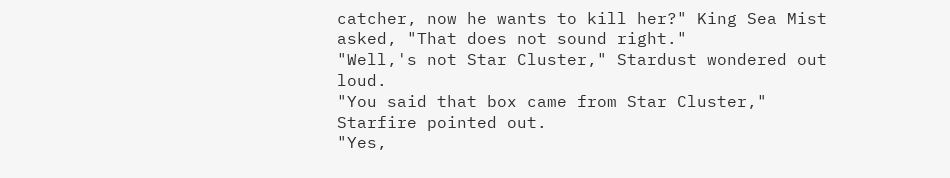catcher, now he wants to kill her?" King Sea Mist asked, "That does not sound right."
"Well,'s not Star Cluster," Stardust wondered out loud.
"You said that box came from Star Cluster," Starfire pointed out.
"Yes,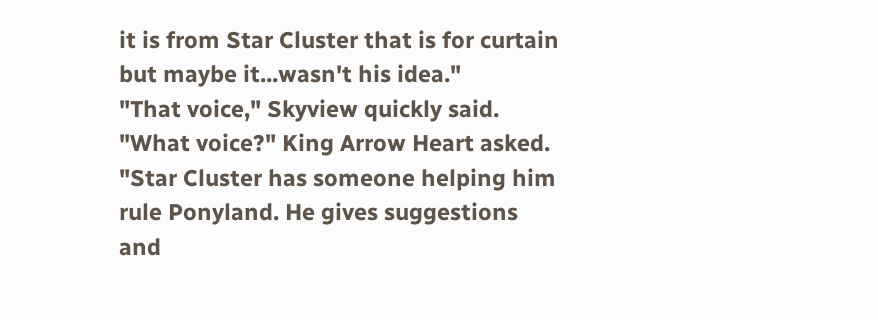it is from Star Cluster that is for curtain but maybe it...wasn't his idea."
"That voice," Skyview quickly said.
"What voice?" King Arrow Heart asked.
"Star Cluster has someone helping him rule Ponyland. He gives suggestions and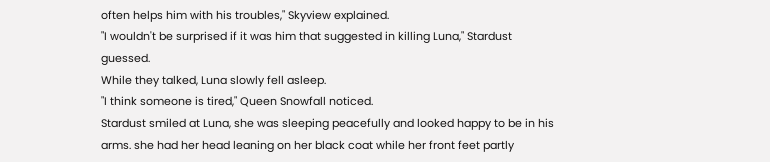often helps him with his troubles," Skyview explained.
"I wouldn't be surprised if it was him that suggested in killing Luna," Stardust guessed.
While they talked, Luna slowly fell asleep.
"I think someone is tired," Queen Snowfall noticed.
Stardust smiled at Luna, she was sleeping peacefully and looked happy to be in his arms. she had her head leaning on her black coat while her front feet partly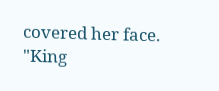covered her face.
"King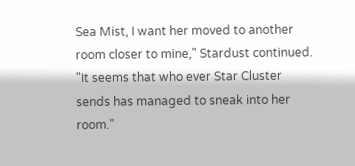Sea Mist, I want her moved to another room closer to mine," Stardust continued. "It seems that who ever Star Cluster sends has managed to sneak into her room."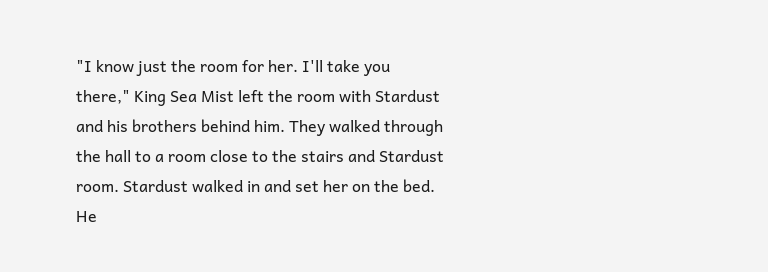"I know just the room for her. I'll take you there," King Sea Mist left the room with Stardust and his brothers behind him. They walked through the hall to a room close to the stairs and Stardust room. Stardust walked in and set her on the bed. He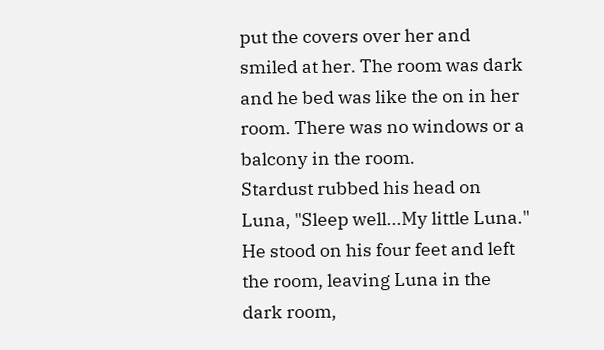put the covers over her and smiled at her. The room was dark and he bed was like the on in her room. There was no windows or a balcony in the room.
Stardust rubbed his head on Luna, "Sleep well...My little Luna."
He stood on his four feet and left the room, leaving Luna in the dark room,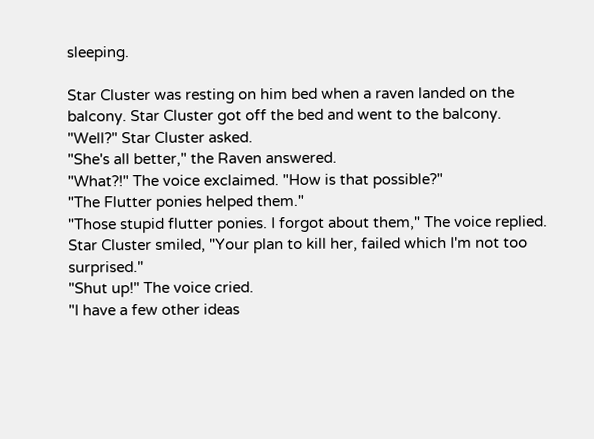sleeping.

Star Cluster was resting on him bed when a raven landed on the balcony. Star Cluster got off the bed and went to the balcony.
"Well?" Star Cluster asked.
"She's all better," the Raven answered.
"What?!" The voice exclaimed. "How is that possible?"
"The Flutter ponies helped them."
"Those stupid flutter ponies. I forgot about them," The voice replied.
Star Cluster smiled, "Your plan to kill her, failed which I'm not too surprised."
"Shut up!" The voice cried.
"I have a few other ideas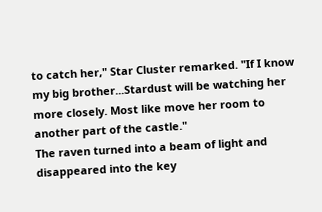to catch her," Star Cluster remarked. "If I know my big brother...Stardust will be watching her more closely. Most like move her room to another part of the castle."
The raven turned into a beam of light and disappeared into the key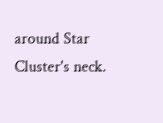around Star Cluster's neck.